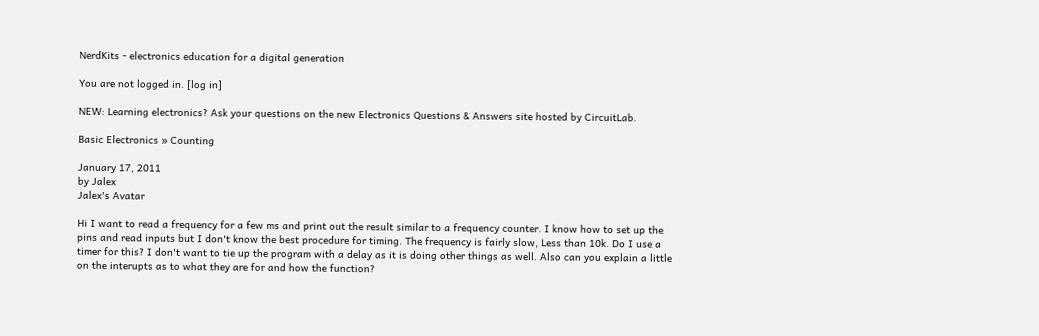NerdKits - electronics education for a digital generation

You are not logged in. [log in]

NEW: Learning electronics? Ask your questions on the new Electronics Questions & Answers site hosted by CircuitLab.

Basic Electronics » Counting

January 17, 2011
by Jalex
Jalex's Avatar

Hi I want to read a frequency for a few ms and print out the result similar to a frequency counter. I know how to set up the pins and read inputs but I don't know the best procedure for timing. The frequency is fairly slow, Less than 10k. Do I use a timer for this? I don't want to tie up the program with a delay as it is doing other things as well. Also can you explain a little on the interupts as to what they are for and how the function?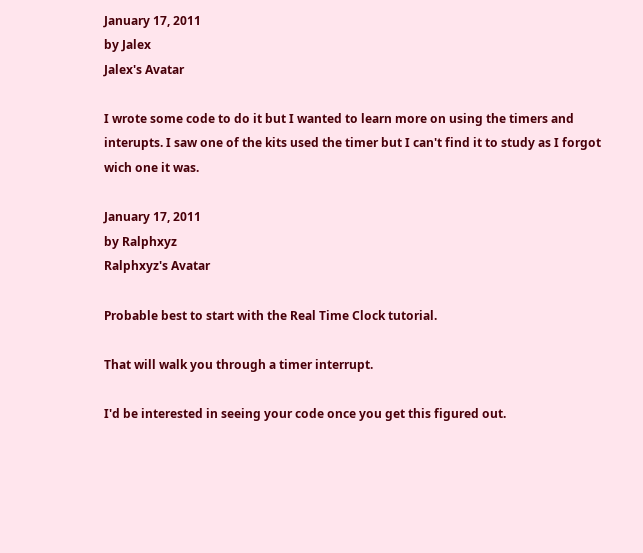January 17, 2011
by Jalex
Jalex's Avatar

I wrote some code to do it but I wanted to learn more on using the timers and interupts. I saw one of the kits used the timer but I can't find it to study as I forgot wich one it was.

January 17, 2011
by Ralphxyz
Ralphxyz's Avatar

Probable best to start with the Real Time Clock tutorial.

That will walk you through a timer interrupt.

I'd be interested in seeing your code once you get this figured out.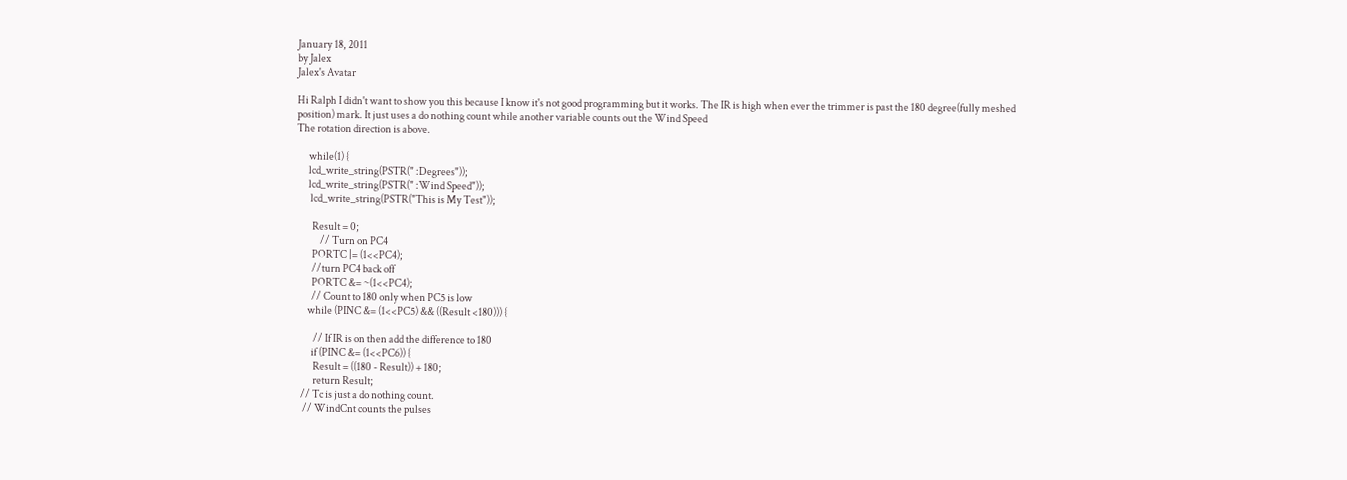January 18, 2011
by Jalex
Jalex's Avatar

Hi Ralph I didn't want to show you this because I know it's not good programming but it works. The IR is high when ever the trimmer is past the 180 degree(fully meshed position) mark. It just uses a do nothing count while another variable counts out the Wind Speed
The rotation direction is above.

      while(1) {
      lcd_write_string(PSTR(" :Degrees"));
      lcd_write_string(PSTR(" :Wind Speed"));
       lcd_write_string(PSTR("This is My Test"));

        Result = 0;
            // Turn on PC4
        PORTC |= (1<<PC4);
        //turn PC4 back off
        PORTC &= ~(1<<PC4);
        // Count to 180 only when PC5 is low
      while (PINC &= (1<<PC5) && ((Result <180))) {

         // If IR is on then add the difference to 180
        if (PINC &= (1<<PC6)) {
         Result = ((180 - Result)) + 180;
         return Result;
   // Tc is just a do nothing count.
    // WindCnt counts the pulses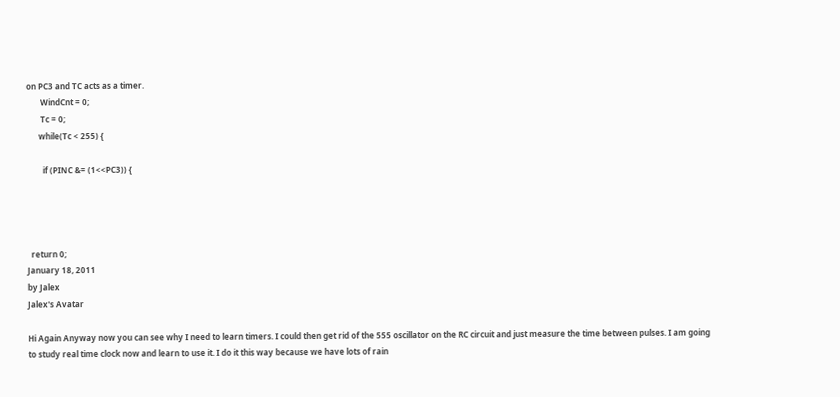on PC3 and TC acts as a timer.
       WindCnt = 0;
       Tc = 0;
      while(Tc < 255) {

        if (PINC &= (1<<PC3)) {




  return 0;
January 18, 2011
by Jalex
Jalex's Avatar

Hi Again Anyway now you can see why I need to learn timers. I could then get rid of the 555 oscillator on the RC circuit and just measure the time between pulses. I am going to study real time clock now and learn to use it. I do it this way because we have lots of rain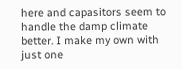here and capasitors seem to handle the damp climate better. I make my own with just one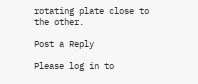rotating plate close to the other.

Post a Reply

Please log in to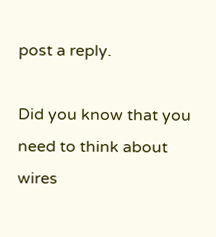post a reply.

Did you know that you need to think about wires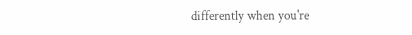differently when you're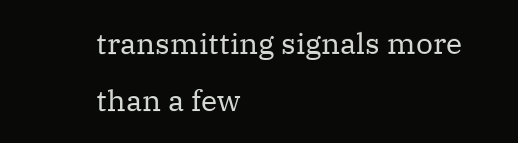transmitting signals more than a few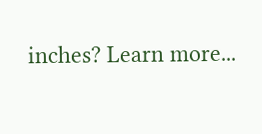inches? Learn more...